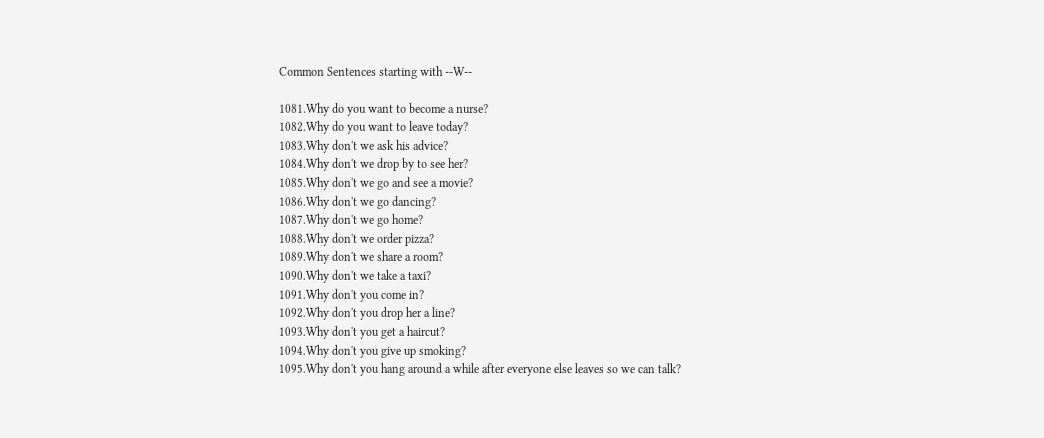Common Sentences starting with --W--

1081.Why do you want to become a nurse?
1082.Why do you want to leave today?
1083.Why don't we ask his advice?
1084.Why don't we drop by to see her?
1085.Why don't we go and see a movie?
1086.Why don't we go dancing?
1087.Why don't we go home?
1088.Why don't we order pizza?
1089.Why don't we share a room?
1090.Why don't we take a taxi?
1091.Why don't you come in?
1092.Why don't you drop her a line?
1093.Why don't you get a haircut?
1094.Why don't you give up smoking?
1095.Why don't you hang around a while after everyone else leaves so we can talk?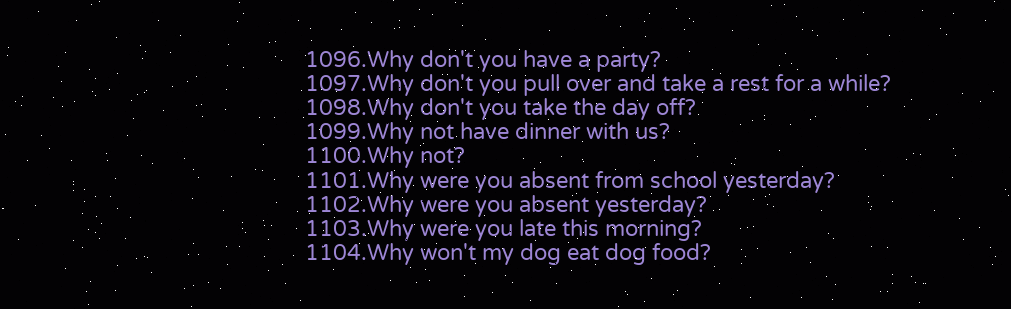1096.Why don't you have a party?
1097.Why don't you pull over and take a rest for a while?
1098.Why don't you take the day off?
1099.Why not have dinner with us?
1100.Why not?
1101.Why were you absent from school yesterday?
1102.Why were you absent yesterday?
1103.Why were you late this morning?
1104.Why won't my dog eat dog food?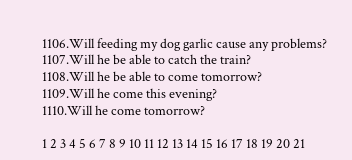1106.Will feeding my dog garlic cause any problems?
1107.Will he be able to catch the train?
1108.Will he be able to come tomorrow?
1109.Will he come this evening?
1110.Will he come tomorrow?

1 2 3 4 5 6 7 8 9 10 11 12 13 14 15 16 17 18 19 20 21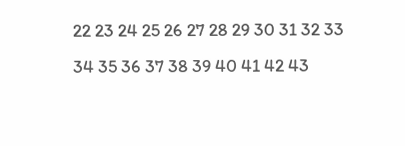22 23 24 25 26 27 28 29 30 31 32 33 34 35 36 37 38 39 40 41 42 43